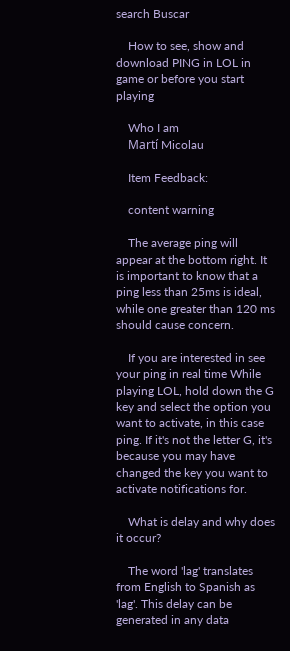search Buscar

    How to see, show and download PING in LOL in game or before you start playing

    Who I am
    Martí Micolau

    Item Feedback:

    content warning

    The average ping will appear at the bottom right. It is important to know that a ping less than 25ms is ideal, while one greater than 120 ms should cause concern.

    If you are interested in see your ping in real time While playing LOL, hold down the G key and select the option you want to activate, in this case ping. If it's not the letter G, it's because you may have changed the key you want to activate notifications for.

    What is delay and why does it occur?

    The word 'lag' translates from English to Spanish as 'lag'. This delay can be generated in any data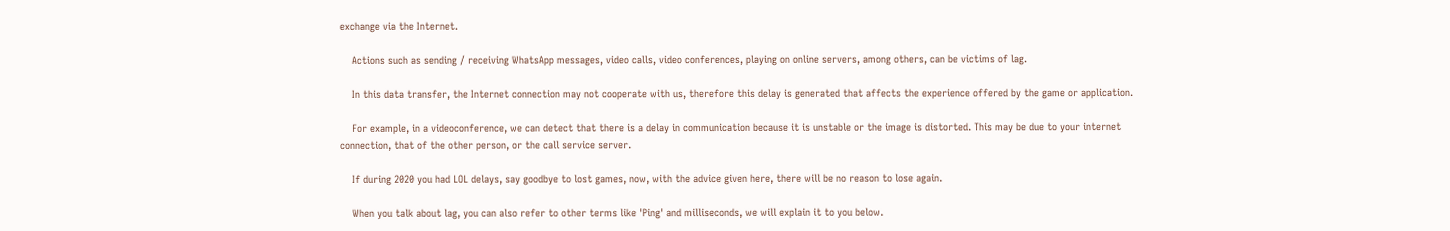exchange via the Internet.

    Actions such as sending / receiving WhatsApp messages, video calls, video conferences, playing on online servers, among others, can be victims of lag.

    In this data transfer, the Internet connection may not cooperate with us, therefore this delay is generated that affects the experience offered by the game or application.

    For example, in a videoconference, we can detect that there is a delay in communication because it is unstable or the image is distorted. This may be due to your internet connection, that of the other person, or the call service server.

    If during 2020 you had LOL delays, say goodbye to lost games, now, with the advice given here, there will be no reason to lose again.

    When you talk about lag, you can also refer to other terms like 'Ping' and milliseconds, we will explain it to you below.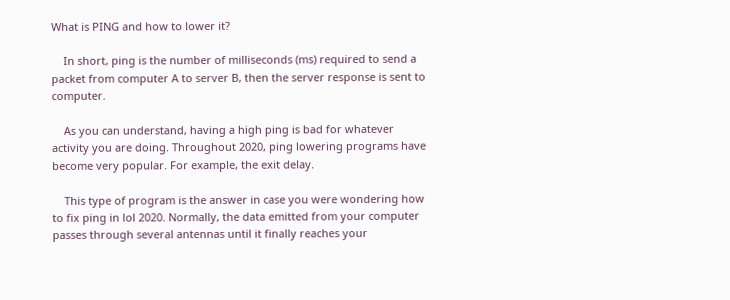What is PING and how to lower it?

    In short, ping is the number of milliseconds (ms) required to send a packet from computer A to server B, then the server response is sent to computer.

    As you can understand, having a high ping is bad for whatever activity you are doing. Throughout 2020, ping lowering programs have become very popular. For example, the exit delay.

    This type of program is the answer in case you were wondering how to fix ping in lol 2020. Normally, the data emitted from your computer passes through several antennas until it finally reaches your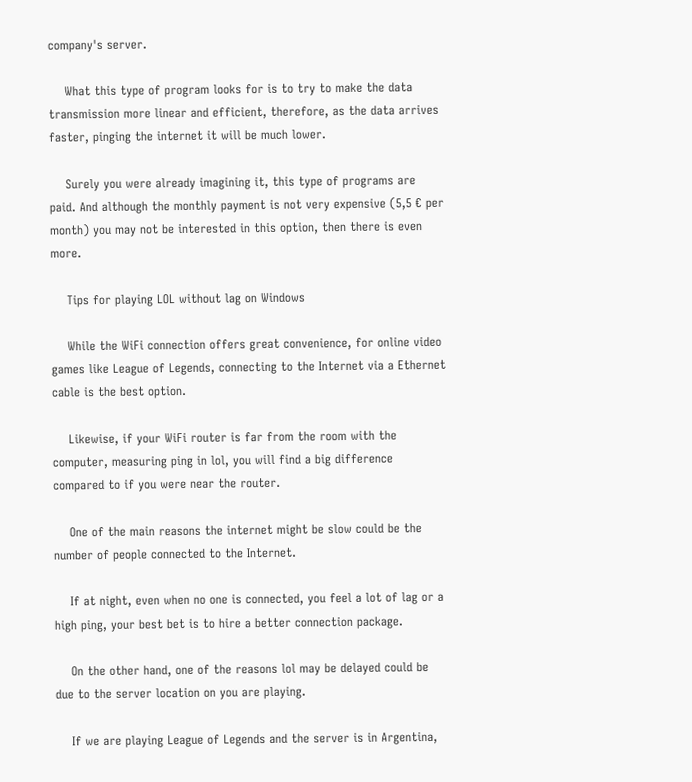company's server.

    What this type of program looks for is to try to make the data transmission more linear and efficient, therefore, as the data arrives faster, pinging the internet it will be much lower.

    Surely you were already imagining it, this type of programs are paid. And although the monthly payment is not very expensive (5,5 € per month) you may not be interested in this option, then there is even more.

    Tips for playing LOL without lag on Windows

    While the WiFi connection offers great convenience, for online video games like League of Legends, connecting to the Internet via a Ethernet cable is the best option.

    Likewise, if your WiFi router is far from the room with the computer, measuring ping in lol, you will find a big difference compared to if you were near the router.

    One of the main reasons the internet might be slow could be the number of people connected to the Internet.

    If at night, even when no one is connected, you feel a lot of lag or a high ping, your best bet is to hire a better connection package.

    On the other hand, one of the reasons lol may be delayed could be due to the server location on you are playing.

    If we are playing League of Legends and the server is in Argentina,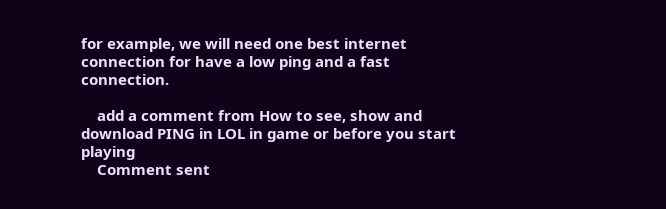for example, we will need one best internet connection for have a low ping and a fast connection.

    add a comment from How to see, show and download PING in LOL in game or before you start playing
    Comment sent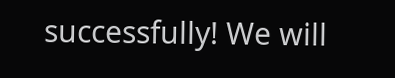successfully! We will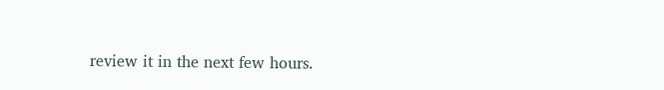review it in the next few hours.